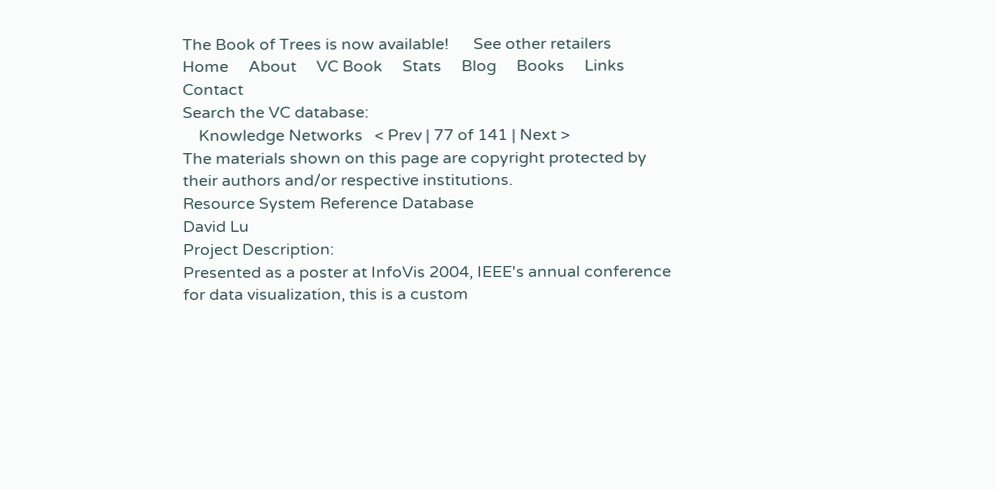The Book of Trees is now available!      See other retailers
Home     About     VC Book     Stats     Blog     Books     Links     Contact
Search the VC database:
    Knowledge Networks   < Prev | 77 of 141 | Next >
The materials shown on this page are copyright protected by
their authors and/or respective institutions.
Resource System Reference Database
David Lu
Project Description:
Presented as a poster at InfoVis 2004, IEEE's annual conference for data visualization, this is a custom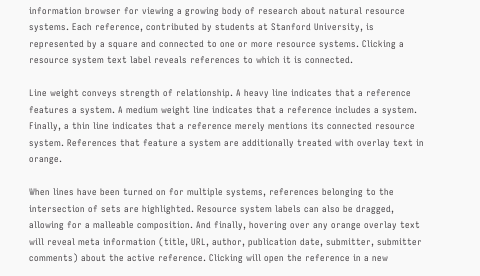information browser for viewing a growing body of research about natural resource systems. Each reference, contributed by students at Stanford University, is represented by a square and connected to one or more resource systems. Clicking a resource system text label reveals references to which it is connected.

Line weight conveys strength of relationship. A heavy line indicates that a reference features a system. A medium weight line indicates that a reference includes a system. Finally, a thin line indicates that a reference merely mentions its connected resource system. References that feature a system are additionally treated with overlay text in orange.

When lines have been turned on for multiple systems, references belonging to the intersection of sets are highlighted. Resource system labels can also be dragged, allowing for a malleable composition. And finally, hovering over any orange overlay text will reveal meta information (title, URL, author, publication date, submitter, submitter comments) about the active reference. Clicking will open the reference in a new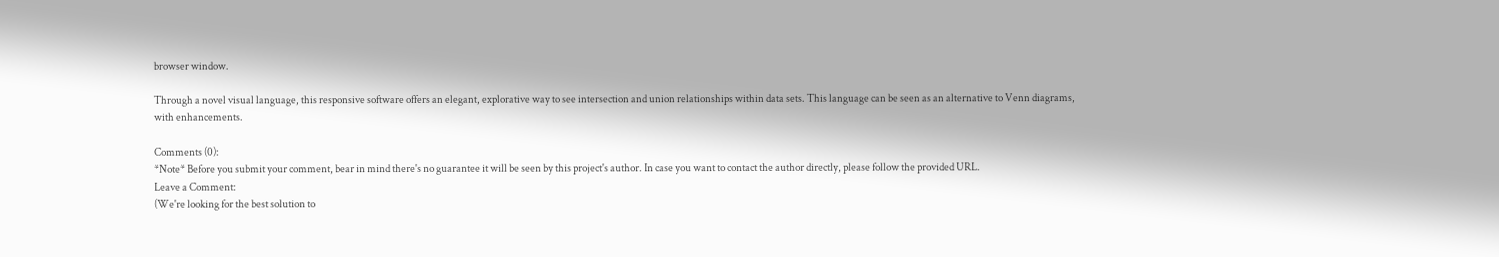browser window.

Through a novel visual language, this responsive software offers an elegant, explorative way to see intersection and union relationships within data sets. This language can be seen as an alternative to Venn diagrams, with enhancements.

Comments (0):
*Note* Before you submit your comment, bear in mind there's no guarantee it will be seen by this project's author. In case you want to contact the author directly, please follow the provided URL.
Leave a Comment:
(We're looking for the best solution to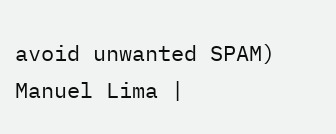avoid unwanted SPAM)
Manuel Lima |